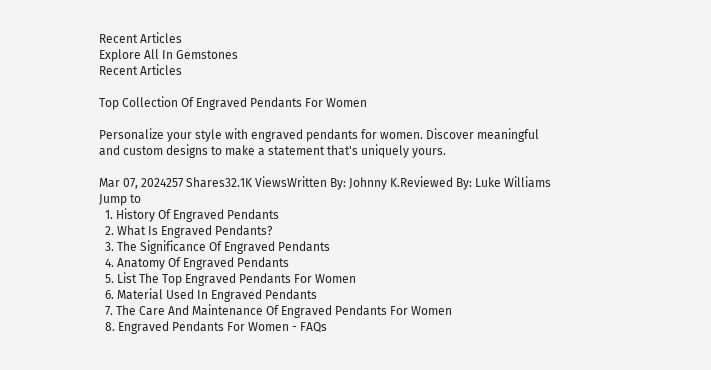Recent Articles
Explore All In Gemstones
Recent Articles

Top Collection Of Engraved Pendants For Women

Personalize your style with engraved pendants for women. Discover meaningful and custom designs to make a statement that's uniquely yours.

Mar 07, 2024257 Shares32.1K ViewsWritten By: Johnny K.Reviewed By: Luke Williams
Jump to
  1. History Of Engraved Pendants
  2. What Is Engraved Pendants?
  3. The Significance Of Engraved Pendants
  4. Anatomy Of Engraved Pendants
  5. List The Top Engraved Pendants For Women
  6. Material Used In Engraved Pendants
  7. The Care And Maintenance Of Engraved Pendants For Women
  8. Engraved Pendants For Women - FAQs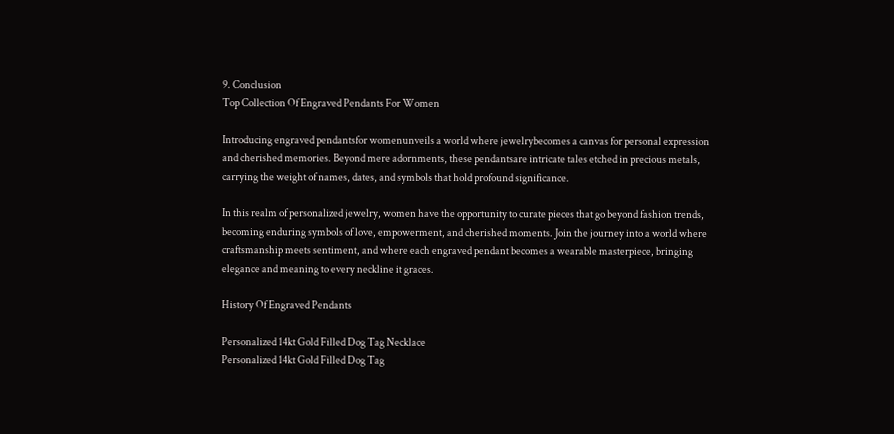9. Conclusion
Top Collection Of Engraved Pendants For Women

Introducing engraved pendantsfor womenunveils a world where jewelrybecomes a canvas for personal expression and cherished memories. Beyond mere adornments, these pendantsare intricate tales etched in precious metals, carrying the weight of names, dates, and symbols that hold profound significance.

In this realm of personalized jewelry, women have the opportunity to curate pieces that go beyond fashion trends, becoming enduring symbols of love, empowerment, and cherished moments. Join the journey into a world where craftsmanship meets sentiment, and where each engraved pendant becomes a wearable masterpiece, bringing elegance and meaning to every neckline it graces.

History Of Engraved Pendants

Personalized 14kt Gold Filled Dog Tag Necklace
Personalized 14kt Gold Filled Dog Tag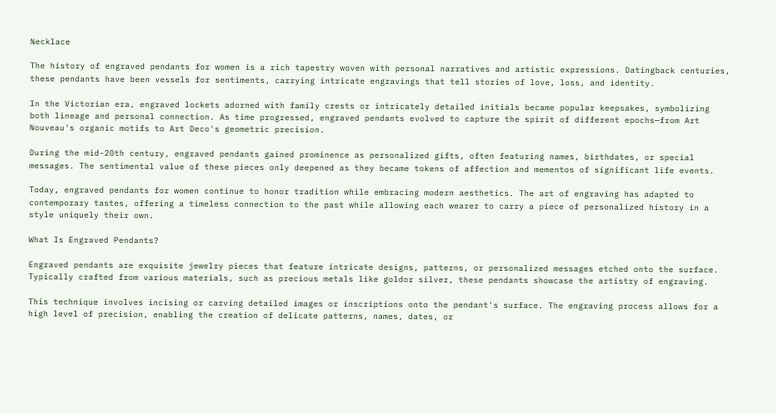Necklace

The history of engraved pendants for women is a rich tapestry woven with personal narratives and artistic expressions. Datingback centuries, these pendants have been vessels for sentiments, carrying intricate engravings that tell stories of love, loss, and identity.

In the Victorian era, engraved lockets adorned with family crests or intricately detailed initials became popular keepsakes, symbolizing both lineage and personal connection. As time progressed, engraved pendants evolved to capture the spirit of different epochs—from Art Nouveau's organic motifs to Art Deco's geometric precision.

During the mid-20th century, engraved pendants gained prominence as personalized gifts, often featuring names, birthdates, or special messages. The sentimental value of these pieces only deepened as they became tokens of affection and mementos of significant life events.

Today, engraved pendants for women continue to honor tradition while embracing modern aesthetics. The art of engraving has adapted to contemporary tastes, offering a timeless connection to the past while allowing each wearer to carry a piece of personalized history in a style uniquely their own.

What Is Engraved Pendants?

Engraved pendants are exquisite jewelry pieces that feature intricate designs, patterns, or personalized messages etched onto the surface. Typically crafted from various materials, such as precious metals like goldor silver, these pendants showcase the artistry of engraving.

This technique involves incising or carving detailed images or inscriptions onto the pendant's surface. The engraving process allows for a high level of precision, enabling the creation of delicate patterns, names, dates, or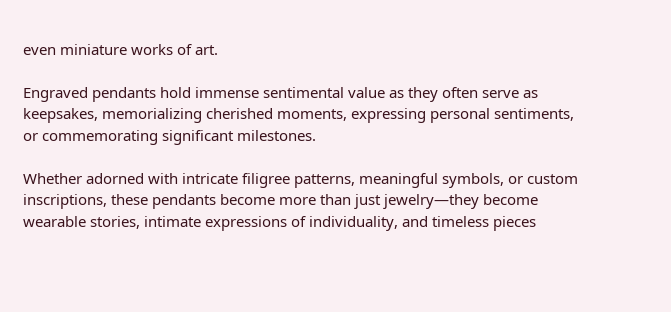even miniature works of art.

Engraved pendants hold immense sentimental value as they often serve as keepsakes, memorializing cherished moments, expressing personal sentiments, or commemorating significant milestones.

Whether adorned with intricate filigree patterns, meaningful symbols, or custom inscriptions, these pendants become more than just jewelry—they become wearable stories, intimate expressions of individuality, and timeless pieces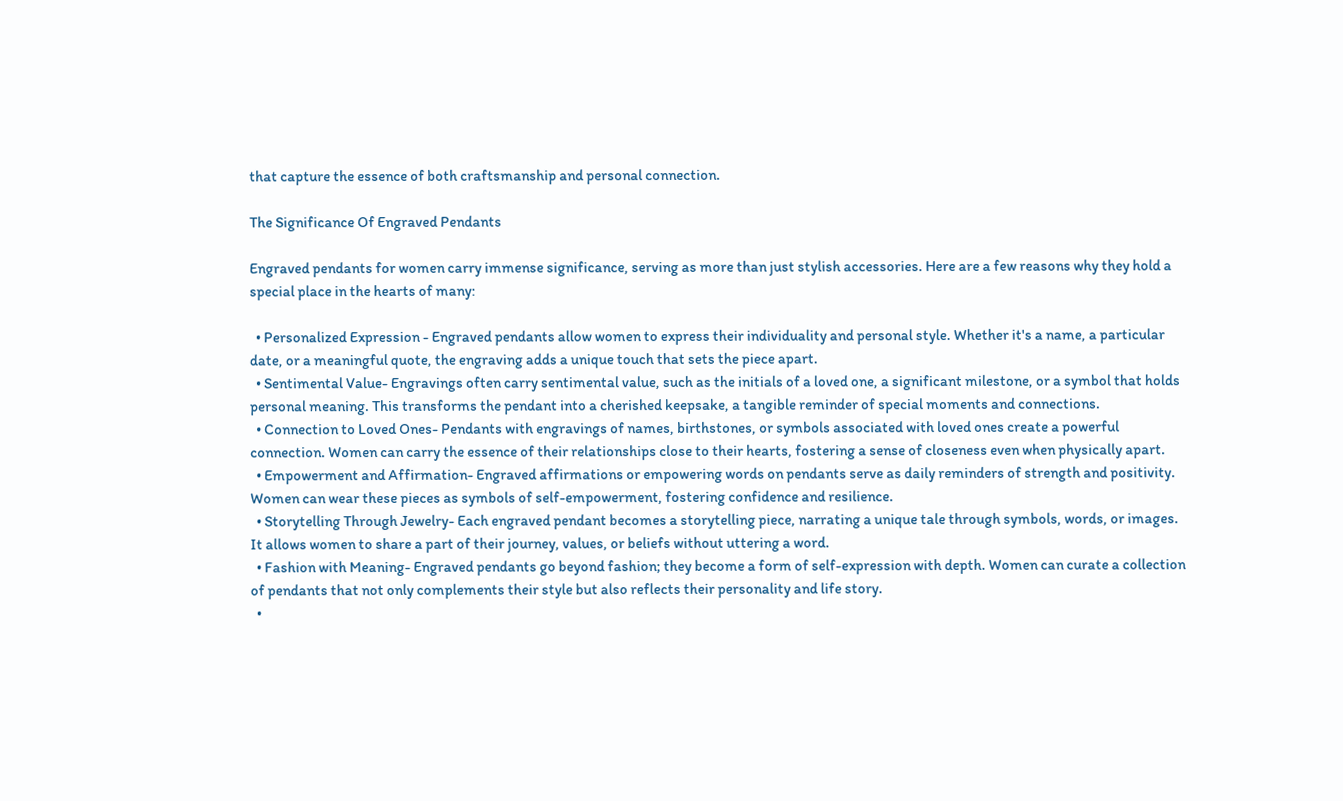that capture the essence of both craftsmanship and personal connection.

The Significance Of Engraved Pendants

Engraved pendants for women carry immense significance, serving as more than just stylish accessories. Here are a few reasons why they hold a special place in the hearts of many:

  • Personalized Expression - Engraved pendants allow women to express their individuality and personal style. Whether it's a name, a particular date, or a meaningful quote, the engraving adds a unique touch that sets the piece apart.
  • Sentimental Value- Engravings often carry sentimental value, such as the initials of a loved one, a significant milestone, or a symbol that holds personal meaning. This transforms the pendant into a cherished keepsake, a tangible reminder of special moments and connections.
  • Connection to Loved Ones- Pendants with engravings of names, birthstones, or symbols associated with loved ones create a powerful connection. Women can carry the essence of their relationships close to their hearts, fostering a sense of closeness even when physically apart.
  • Empowerment and Affirmation- Engraved affirmations or empowering words on pendants serve as daily reminders of strength and positivity. Women can wear these pieces as symbols of self-empowerment, fostering confidence and resilience.
  • Storytelling Through Jewelry- Each engraved pendant becomes a storytelling piece, narrating a unique tale through symbols, words, or images. It allows women to share a part of their journey, values, or beliefs without uttering a word.
  • Fashion with Meaning- Engraved pendants go beyond fashion; they become a form of self-expression with depth. Women can curate a collection of pendants that not only complements their style but also reflects their personality and life story.
  •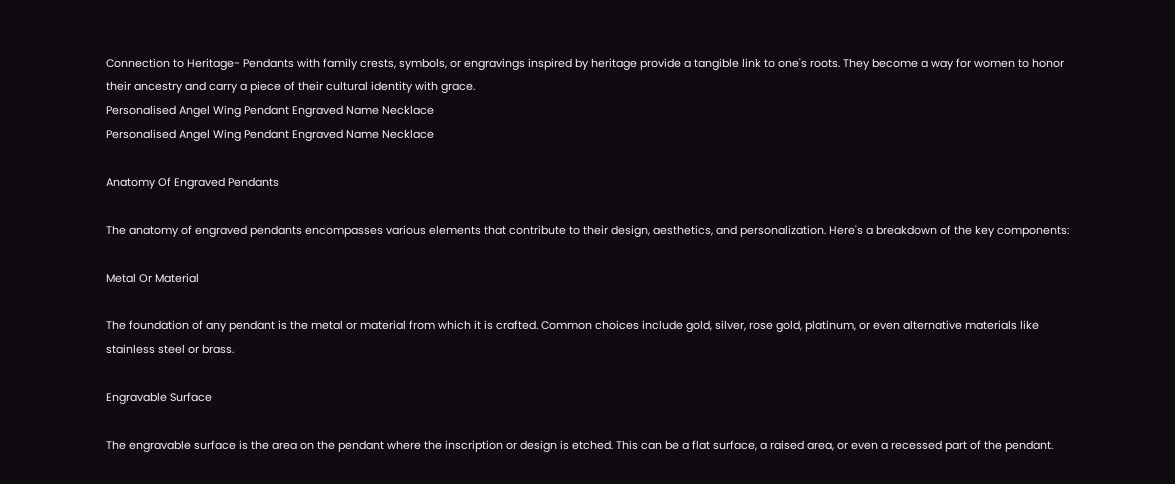Connection to Heritage- Pendants with family crests, symbols, or engravings inspired by heritage provide a tangible link to one's roots. They become a way for women to honor their ancestry and carry a piece of their cultural identity with grace.
Personalised Angel Wing Pendant Engraved Name Necklace
Personalised Angel Wing Pendant Engraved Name Necklace

Anatomy Of Engraved Pendants

The anatomy of engraved pendants encompasses various elements that contribute to their design, aesthetics, and personalization. Here's a breakdown of the key components:

Metal Or Material

The foundation of any pendant is the metal or material from which it is crafted. Common choices include gold, silver, rose gold, platinum, or even alternative materials like stainless steel or brass.

Engravable Surface

The engravable surface is the area on the pendant where the inscription or design is etched. This can be a flat surface, a raised area, or even a recessed part of the pendant.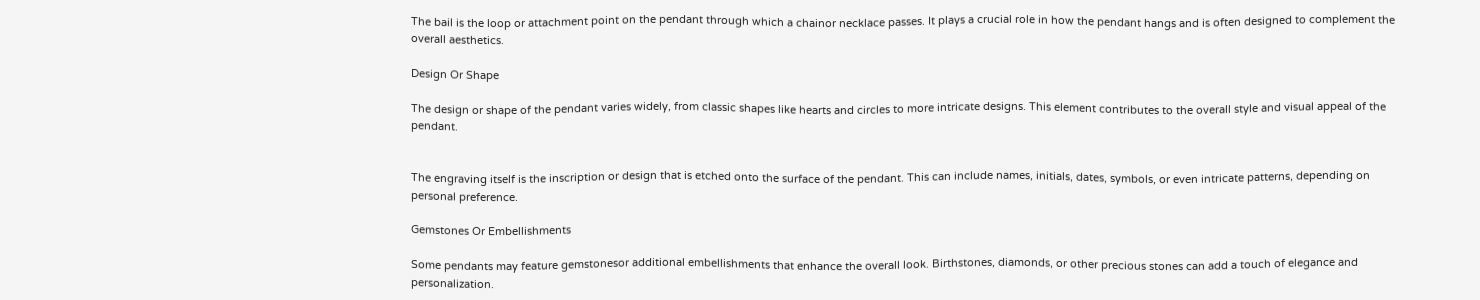The bail is the loop or attachment point on the pendant through which a chainor necklace passes. It plays a crucial role in how the pendant hangs and is often designed to complement the overall aesthetics.

Design Or Shape

The design or shape of the pendant varies widely, from classic shapes like hearts and circles to more intricate designs. This element contributes to the overall style and visual appeal of the pendant.


The engraving itself is the inscription or design that is etched onto the surface of the pendant. This can include names, initials, dates, symbols, or even intricate patterns, depending on personal preference.

Gemstones Or Embellishments

Some pendants may feature gemstonesor additional embellishments that enhance the overall look. Birthstones, diamonds, or other precious stones can add a touch of elegance and personalization.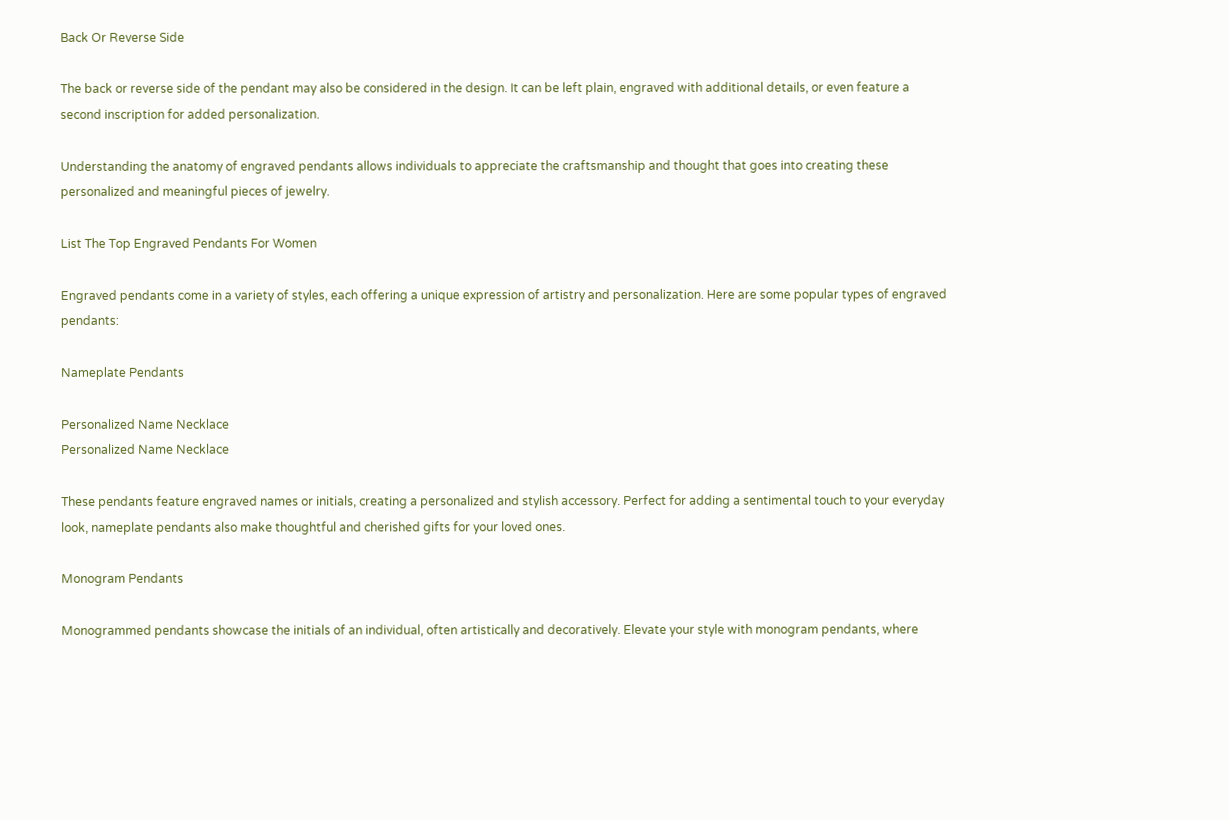Back Or Reverse Side

The back or reverse side of the pendant may also be considered in the design. It can be left plain, engraved with additional details, or even feature a second inscription for added personalization.

Understanding the anatomy of engraved pendants allows individuals to appreciate the craftsmanship and thought that goes into creating these personalized and meaningful pieces of jewelry.

List The Top Engraved Pendants For Women

Engraved pendants come in a variety of styles, each offering a unique expression of artistry and personalization. Here are some popular types of engraved pendants:

Nameplate Pendants

Personalized Name Necklace
Personalized Name Necklace

These pendants feature engraved names or initials, creating a personalized and stylish accessory. Perfect for adding a sentimental touch to your everyday look, nameplate pendants also make thoughtful and cherished gifts for your loved ones.

Monogram Pendants

Monogrammed pendants showcase the initials of an individual, often artistically and decoratively. Elevate your style with monogram pendants, where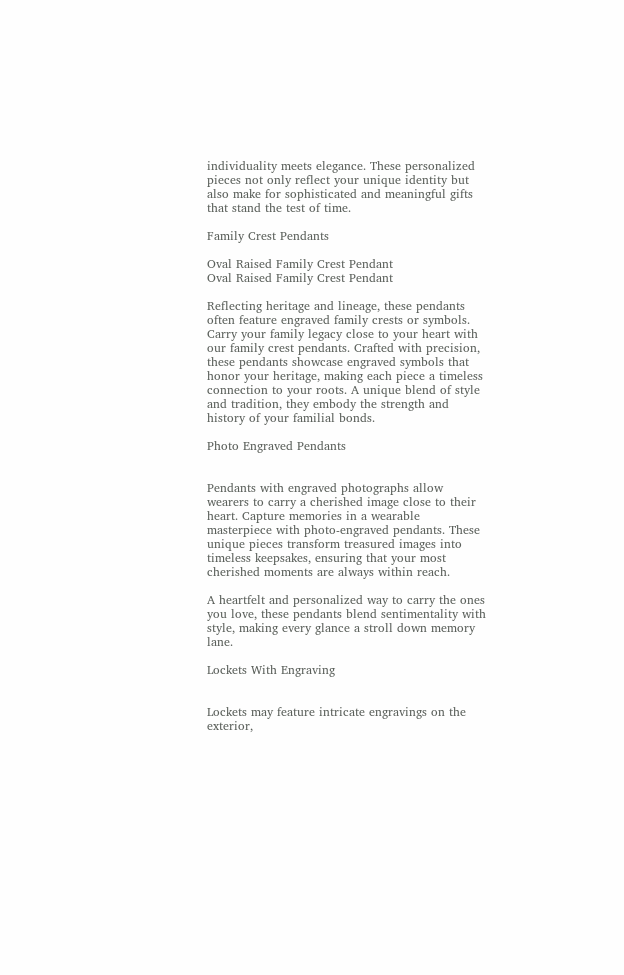individuality meets elegance. These personalized pieces not only reflect your unique identity but also make for sophisticated and meaningful gifts that stand the test of time.

Family Crest Pendants

Oval Raised Family Crest Pendant
Oval Raised Family Crest Pendant

Reflecting heritage and lineage, these pendants often feature engraved family crests or symbols. Carry your family legacy close to your heart with our family crest pendants. Crafted with precision, these pendants showcase engraved symbols that honor your heritage, making each piece a timeless connection to your roots. A unique blend of style and tradition, they embody the strength and history of your familial bonds.

Photo Engraved Pendants


Pendants with engraved photographs allow wearers to carry a cherished image close to their heart. Capture memories in a wearable masterpiece with photo-engraved pendants. These unique pieces transform treasured images into timeless keepsakes, ensuring that your most cherished moments are always within reach.

A heartfelt and personalized way to carry the ones you love, these pendants blend sentimentality with style, making every glance a stroll down memory lane.

Lockets With Engraving


Lockets may feature intricate engravings on the exterior,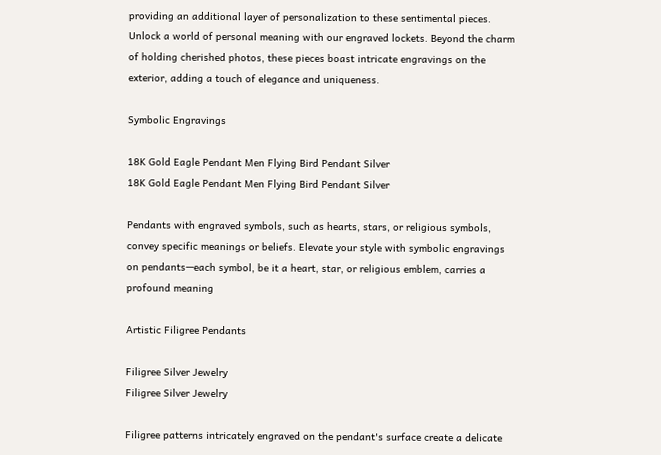providing an additional layer of personalization to these sentimental pieces. Unlock a world of personal meaning with our engraved lockets. Beyond the charm of holding cherished photos, these pieces boast intricate engravings on the exterior, adding a touch of elegance and uniqueness.

Symbolic Engravings

18K Gold Eagle Pendant Men Flying Bird Pendant Silver
18K Gold Eagle Pendant Men Flying Bird Pendant Silver

Pendants with engraved symbols, such as hearts, stars, or religious symbols, convey specific meanings or beliefs. Elevate your style with symbolic engravings on pendants—each symbol, be it a heart, star, or religious emblem, carries a profound meaning

Artistic Filigree Pendants

Filigree Silver Jewelry
Filigree Silver Jewelry

Filigree patterns intricately engraved on the pendant's surface create a delicate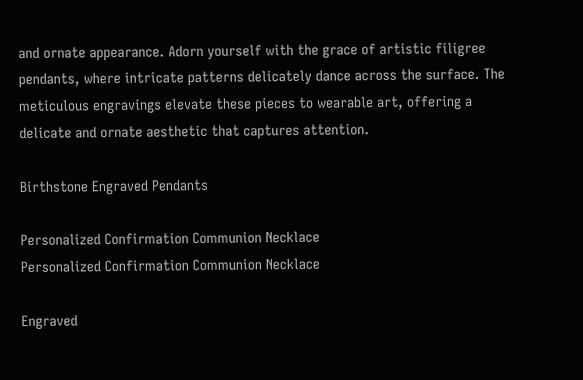and ornate appearance. Adorn yourself with the grace of artistic filigree pendants, where intricate patterns delicately dance across the surface. The meticulous engravings elevate these pieces to wearable art, offering a delicate and ornate aesthetic that captures attention.

Birthstone Engraved Pendants

Personalized Confirmation Communion Necklace
Personalized Confirmation Communion Necklace

Engraved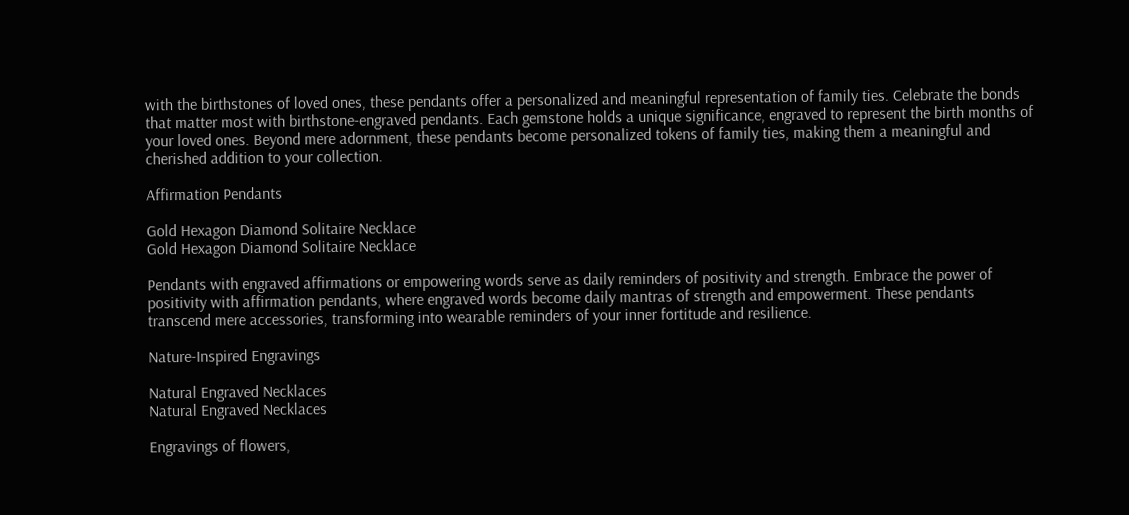with the birthstones of loved ones, these pendants offer a personalized and meaningful representation of family ties. Celebrate the bonds that matter most with birthstone-engraved pendants. Each gemstone holds a unique significance, engraved to represent the birth months of your loved ones. Beyond mere adornment, these pendants become personalized tokens of family ties, making them a meaningful and cherished addition to your collection.

Affirmation Pendants

Gold Hexagon Diamond Solitaire Necklace
Gold Hexagon Diamond Solitaire Necklace

Pendants with engraved affirmations or empowering words serve as daily reminders of positivity and strength. Embrace the power of positivity with affirmation pendants, where engraved words become daily mantras of strength and empowerment. These pendants transcend mere accessories, transforming into wearable reminders of your inner fortitude and resilience.

Nature-Inspired Engravings

Natural Engraved Necklaces
Natural Engraved Necklaces

Engravings of flowers,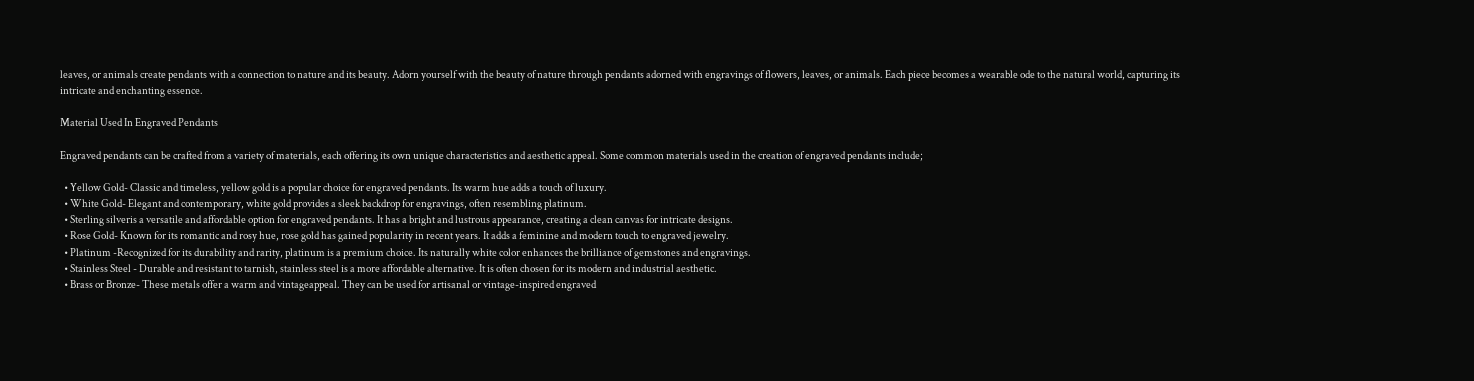leaves, or animals create pendants with a connection to nature and its beauty. Adorn yourself with the beauty of nature through pendants adorned with engravings of flowers, leaves, or animals. Each piece becomes a wearable ode to the natural world, capturing its intricate and enchanting essence.

Material Used In Engraved Pendants

Engraved pendants can be crafted from a variety of materials, each offering its own unique characteristics and aesthetic appeal. Some common materials used in the creation of engraved pendants include;

  • Yellow Gold- Classic and timeless, yellow gold is a popular choice for engraved pendants. Its warm hue adds a touch of luxury.
  • White Gold- Elegant and contemporary, white gold provides a sleek backdrop for engravings, often resembling platinum.
  • Sterling silveris a versatile and affordable option for engraved pendants. It has a bright and lustrous appearance, creating a clean canvas for intricate designs.
  • Rose Gold- Known for its romantic and rosy hue, rose gold has gained popularity in recent years. It adds a feminine and modern touch to engraved jewelry.
  • Platinum -Recognized for its durability and rarity, platinum is a premium choice. Its naturally white color enhances the brilliance of gemstones and engravings.
  • Stainless Steel - Durable and resistant to tarnish, stainless steel is a more affordable alternative. It is often chosen for its modern and industrial aesthetic.
  • Brass or Bronze- These metals offer a warm and vintageappeal. They can be used for artisanal or vintage-inspired engraved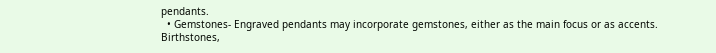pendants.
  • Gemstones- Engraved pendants may incorporate gemstones, either as the main focus or as accents. Birthstones,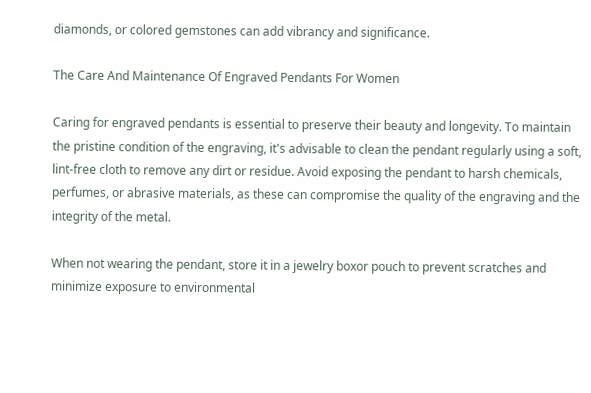diamonds, or colored gemstones can add vibrancy and significance.

The Care And Maintenance Of Engraved Pendants For Women

Caring for engraved pendants is essential to preserve their beauty and longevity. To maintain the pristine condition of the engraving, it's advisable to clean the pendant regularly using a soft, lint-free cloth to remove any dirt or residue. Avoid exposing the pendant to harsh chemicals, perfumes, or abrasive materials, as these can compromise the quality of the engraving and the integrity of the metal.

When not wearing the pendant, store it in a jewelry boxor pouch to prevent scratches and minimize exposure to environmental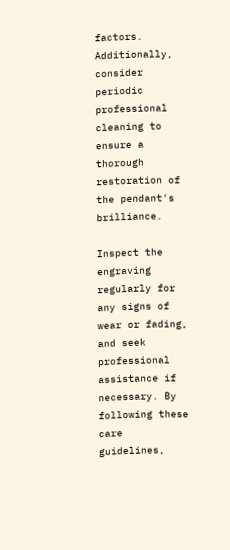factors. Additionally, consider periodic professional cleaning to ensure a thorough restoration of the pendant's brilliance.

Inspect the engraving regularly for any signs of wear or fading, and seek professional assistance if necessary. By following these care guidelines,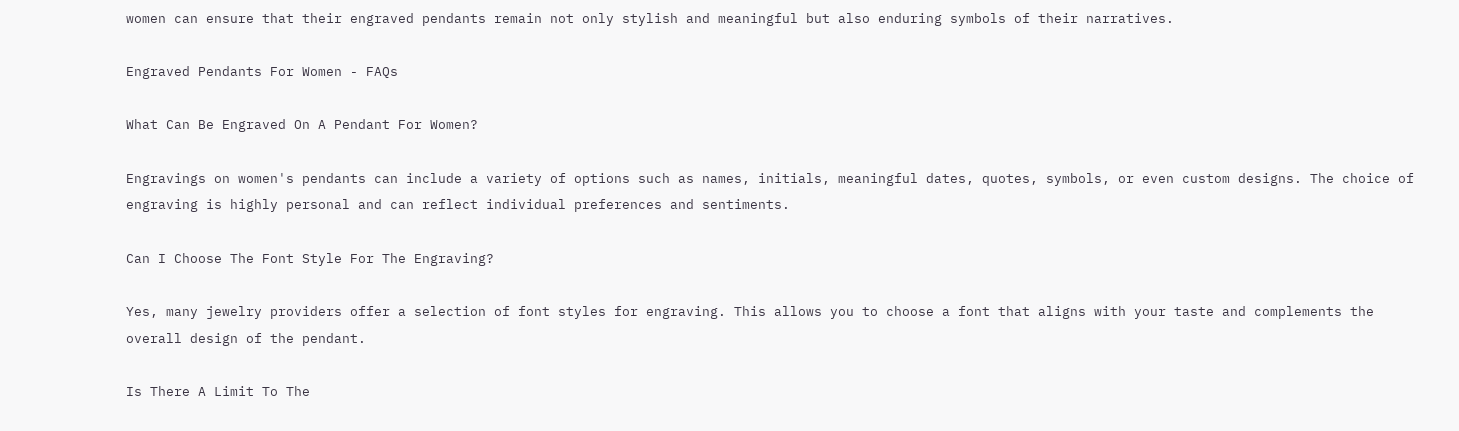women can ensure that their engraved pendants remain not only stylish and meaningful but also enduring symbols of their narratives.

Engraved Pendants For Women - FAQs

What Can Be Engraved On A Pendant For Women?

Engravings on women's pendants can include a variety of options such as names, initials, meaningful dates, quotes, symbols, or even custom designs. The choice of engraving is highly personal and can reflect individual preferences and sentiments.

Can I Choose The Font Style For The Engraving?

Yes, many jewelry providers offer a selection of font styles for engraving. This allows you to choose a font that aligns with your taste and complements the overall design of the pendant.

Is There A Limit To The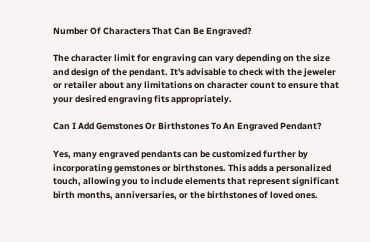Number Of Characters That Can Be Engraved?

The character limit for engraving can vary depending on the size and design of the pendant. It's advisable to check with the jeweler or retailer about any limitations on character count to ensure that your desired engraving fits appropriately.

Can I Add Gemstones Or Birthstones To An Engraved Pendant?

Yes, many engraved pendants can be customized further by incorporating gemstones or birthstones. This adds a personalized touch, allowing you to include elements that represent significant birth months, anniversaries, or the birthstones of loved ones.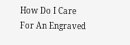How Do I Care For An Engraved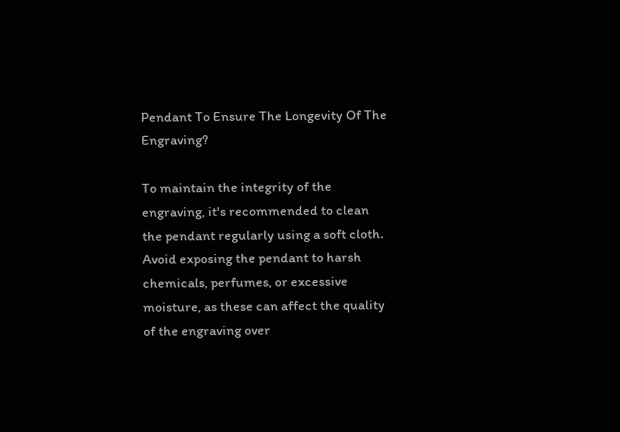Pendant To Ensure The Longevity Of The Engraving?

To maintain the integrity of the engraving, it's recommended to clean the pendant regularly using a soft cloth. Avoid exposing the pendant to harsh chemicals, perfumes, or excessive moisture, as these can affect the quality of the engraving over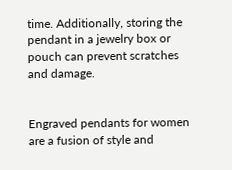time. Additionally, storing the pendant in a jewelry box or pouch can prevent scratches and damage.


Engraved pendants for women are a fusion of style and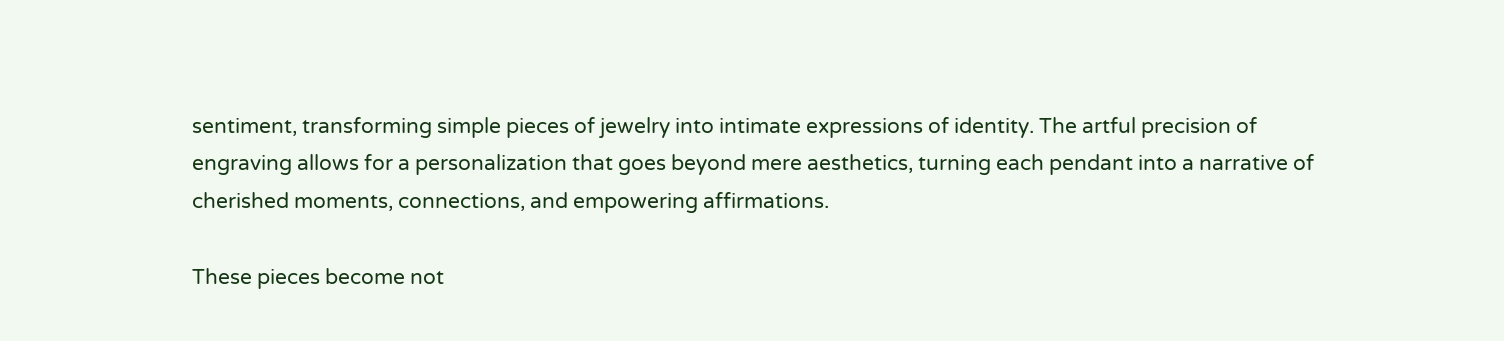sentiment, transforming simple pieces of jewelry into intimate expressions of identity. The artful precision of engraving allows for a personalization that goes beyond mere aesthetics, turning each pendant into a narrative of cherished moments, connections, and empowering affirmations.

These pieces become not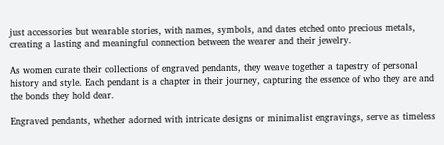just accessories but wearable stories, with names, symbols, and dates etched onto precious metals, creating a lasting and meaningful connection between the wearer and their jewelry.

As women curate their collections of engraved pendants, they weave together a tapestry of personal history and style. Each pendant is a chapter in their journey, capturing the essence of who they are and the bonds they hold dear.

Engraved pendants, whether adorned with intricate designs or minimalist engravings, serve as timeless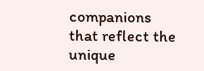companions that reflect the unique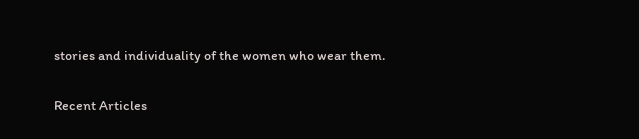stories and individuality of the women who wear them.

Recent Articles